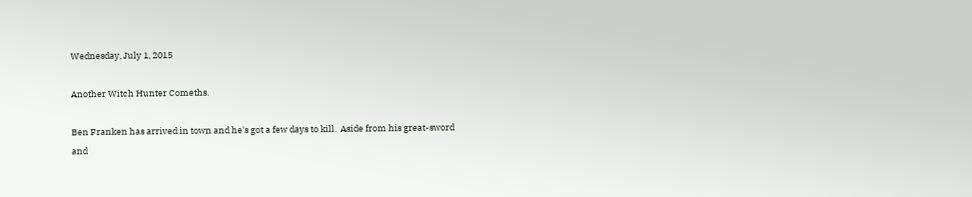Wednesday, July 1, 2015

Another Witch Hunter Comeths.

Ben Franken has arrived in town and he's got a few days to kill.  Aside from his great-sword and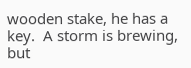wooden stake, he has a key.  A storm is brewing, but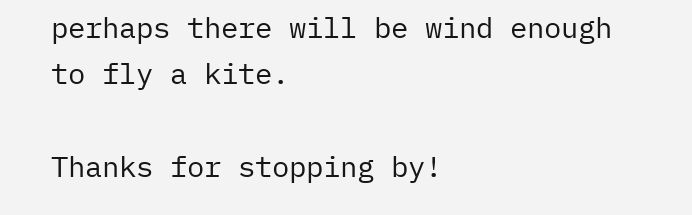perhaps there will be wind enough to fly a kite.

Thanks for stopping by!